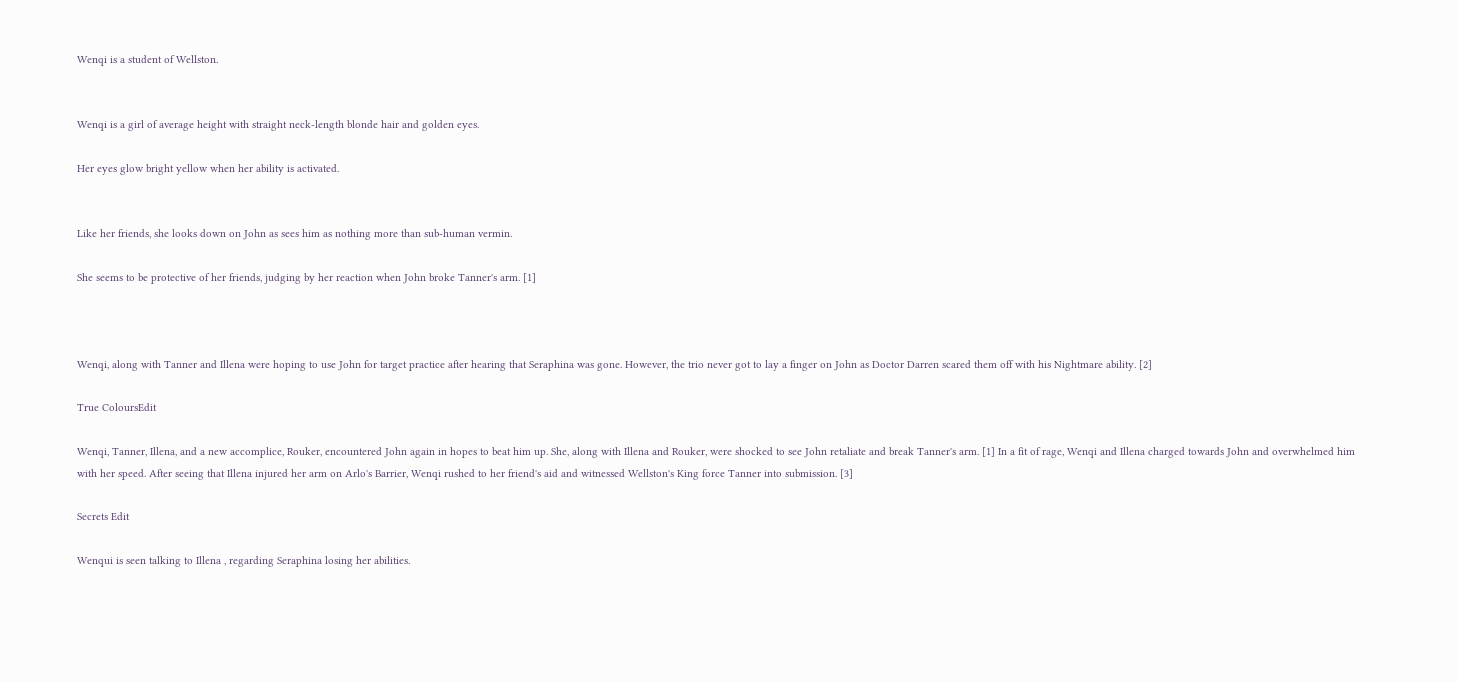Wenqi is a student of Wellston.


Wenqi is a girl of average height with straight neck-length blonde hair and golden eyes.

Her eyes glow bright yellow when her ability is activated.


Like her friends, she looks down on John as sees him as nothing more than sub-human vermin.

She seems to be protective of her friends, judging by her reaction when John broke Tanner's arm. [1]



Wenqi, along with Tanner and Illena were hoping to use John for target practice after hearing that Seraphina was gone. However, the trio never got to lay a finger on John as Doctor Darren scared them off with his Nightmare ability. [2]

True ColoursEdit

Wenqi, Tanner, Illena, and a new accomplice, Rouker, encountered John again in hopes to beat him up. She, along with Illena and Rouker, were shocked to see John retaliate and break Tanner's arm. [1] In a fit of rage, Wenqi and Illena charged towards John and overwhelmed him with her speed. After seeing that Illena injured her arm on Arlo's Barrier, Wenqi rushed to her friend's aid and witnessed Wellston's King force Tanner into submission. [3]

Secrets Edit

Wenqui is seen talking to Illena , regarding Seraphina losing her abilities.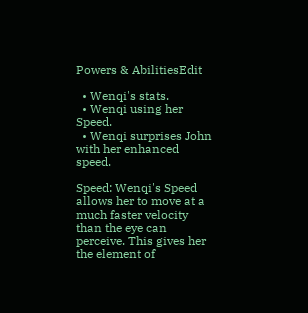Powers & AbilitiesEdit

  • Wenqi's stats.
  • Wenqi using her Speed.
  • Wenqi surprises John with her enhanced speed.

Speed: Wenqi's Speed allows her to move at a much faster velocity than the eye can perceive. This gives her the element of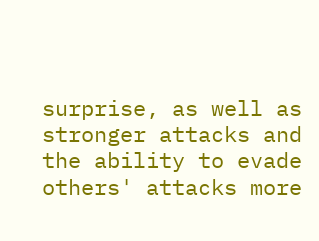surprise, as well as stronger attacks and the ability to evade others' attacks more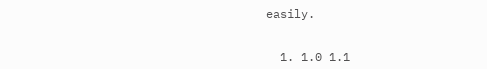easily.


  1. 1.0 1.1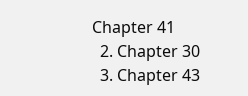Chapter 41
  2. Chapter 30
  3. Chapter 43